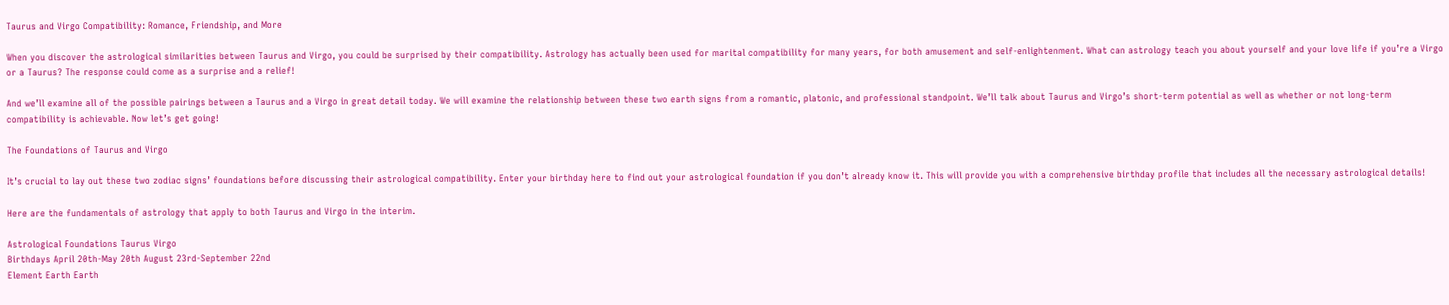Taurus and Virgo Compatibility: Romance, Friendship, and More

When you discover the astrological similarities between Taurus and Virgo, you could be surprised by their compatibility. Astrology has actually been used for marital compatibility for many years, for both amusement and self-enlightenment. What can astrology teach you about yourself and your love life if you’re a Virgo or a Taurus? The response could come as a surprise and a relief!

And we’ll examine all of the possible pairings between a Taurus and a Virgo in great detail today. We will examine the relationship between these two earth signs from a romantic, platonic, and professional standpoint. We’ll talk about Taurus and Virgo’s short-term potential as well as whether or not long-term compatibility is achievable. Now let’s get going!

The Foundations of Taurus and Virgo

It’s crucial to lay out these two zodiac signs’ foundations before discussing their astrological compatibility. Enter your birthday here to find out your astrological foundation if you don’t already know it. This will provide you with a comprehensive birthday profile that includes all the necessary astrological details!

Here are the fundamentals of astrology that apply to both Taurus and Virgo in the interim.

Astrological Foundations Taurus Virgo
Birthdays April 20th-May 20th August 23rd-September 22nd
Element Earth Earth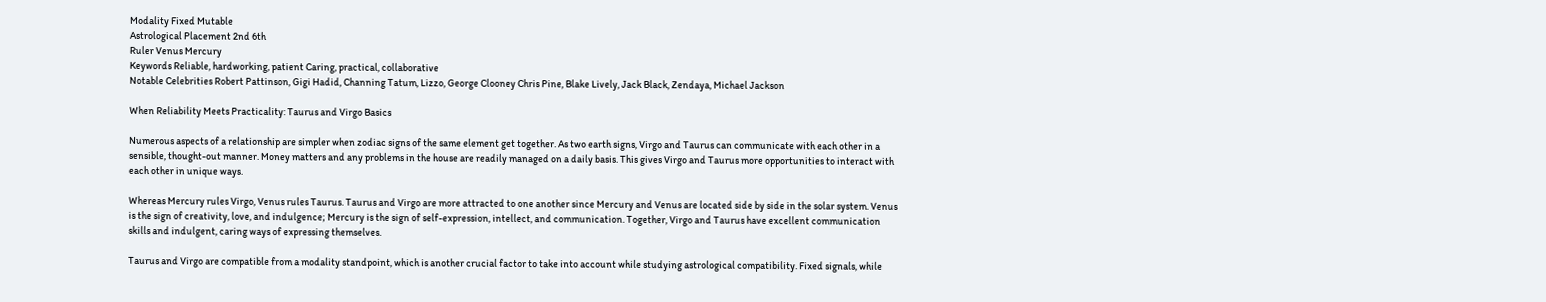Modality Fixed Mutable
Astrological Placement 2nd 6th
Ruler Venus Mercury
Keywords Reliable, hardworking, patient Caring, practical, collaborative
Notable Celebrities Robert Pattinson, Gigi Hadid, Channing Tatum, Lizzo, George Clooney Chris Pine, Blake Lively, Jack Black, Zendaya, Michael Jackson

When Reliability Meets Practicality: Taurus and Virgo Basics

Numerous aspects of a relationship are simpler when zodiac signs of the same element get together. As two earth signs, Virgo and Taurus can communicate with each other in a sensible, thought-out manner. Money matters and any problems in the house are readily managed on a daily basis. This gives Virgo and Taurus more opportunities to interact with each other in unique ways.

Whereas Mercury rules Virgo, Venus rules Taurus. Taurus and Virgo are more attracted to one another since Mercury and Venus are located side by side in the solar system. Venus is the sign of creativity, love, and indulgence; Mercury is the sign of self-expression, intellect, and communication. Together, Virgo and Taurus have excellent communication skills and indulgent, caring ways of expressing themselves.

Taurus and Virgo are compatible from a modality standpoint, which is another crucial factor to take into account while studying astrological compatibility. Fixed signals, while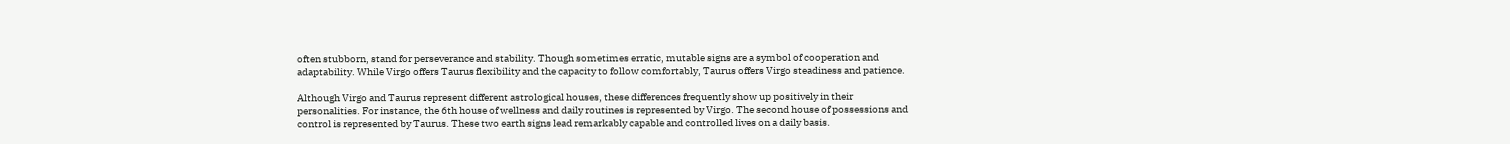often stubborn, stand for perseverance and stability. Though sometimes erratic, mutable signs are a symbol of cooperation and adaptability. While Virgo offers Taurus flexibility and the capacity to follow comfortably, Taurus offers Virgo steadiness and patience.

Although Virgo and Taurus represent different astrological houses, these differences frequently show up positively in their personalities. For instance, the 6th house of wellness and daily routines is represented by Virgo. The second house of possessions and control is represented by Taurus. These two earth signs lead remarkably capable and controlled lives on a daily basis.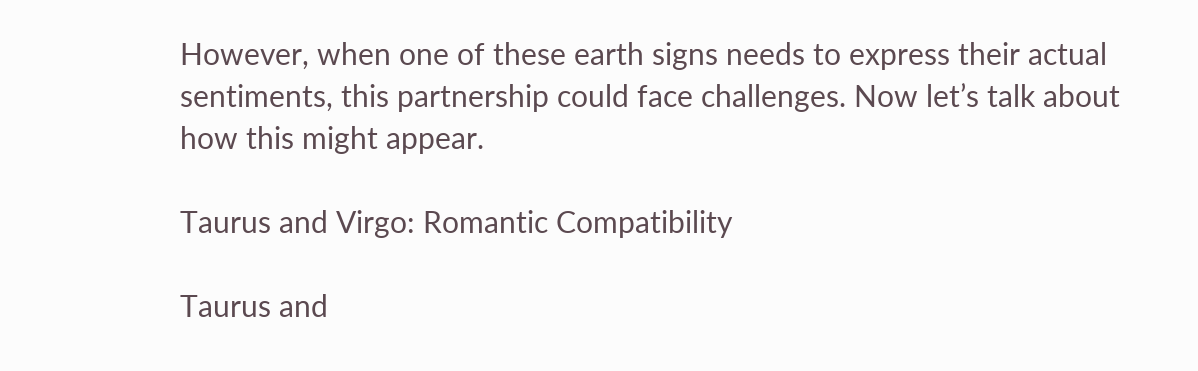However, when one of these earth signs needs to express their actual sentiments, this partnership could face challenges. Now let’s talk about how this might appear.

Taurus and Virgo: Romantic Compatibility

Taurus and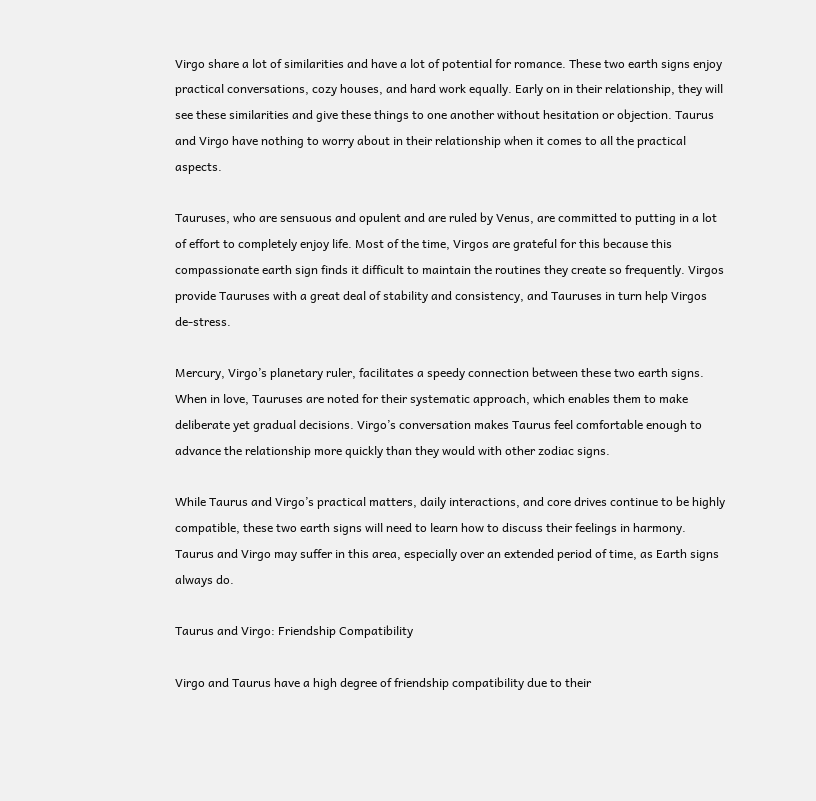Virgo share a lot of similarities and have a lot of potential for romance. These two earth signs enjoy practical conversations, cozy houses, and hard work equally. Early on in their relationship, they will see these similarities and give these things to one another without hesitation or objection. Taurus and Virgo have nothing to worry about in their relationship when it comes to all the practical aspects.

Tauruses, who are sensuous and opulent and are ruled by Venus, are committed to putting in a lot of effort to completely enjoy life. Most of the time, Virgos are grateful for this because this compassionate earth sign finds it difficult to maintain the routines they create so frequently. Virgos provide Tauruses with a great deal of stability and consistency, and Tauruses in turn help Virgos de-stress.

Mercury, Virgo’s planetary ruler, facilitates a speedy connection between these two earth signs. When in love, Tauruses are noted for their systematic approach, which enables them to make deliberate yet gradual decisions. Virgo’s conversation makes Taurus feel comfortable enough to advance the relationship more quickly than they would with other zodiac signs.

While Taurus and Virgo’s practical matters, daily interactions, and core drives continue to be highly compatible, these two earth signs will need to learn how to discuss their feelings in harmony. Taurus and Virgo may suffer in this area, especially over an extended period of time, as Earth signs always do.

Taurus and Virgo: Friendship Compatibility

Virgo and Taurus have a high degree of friendship compatibility due to their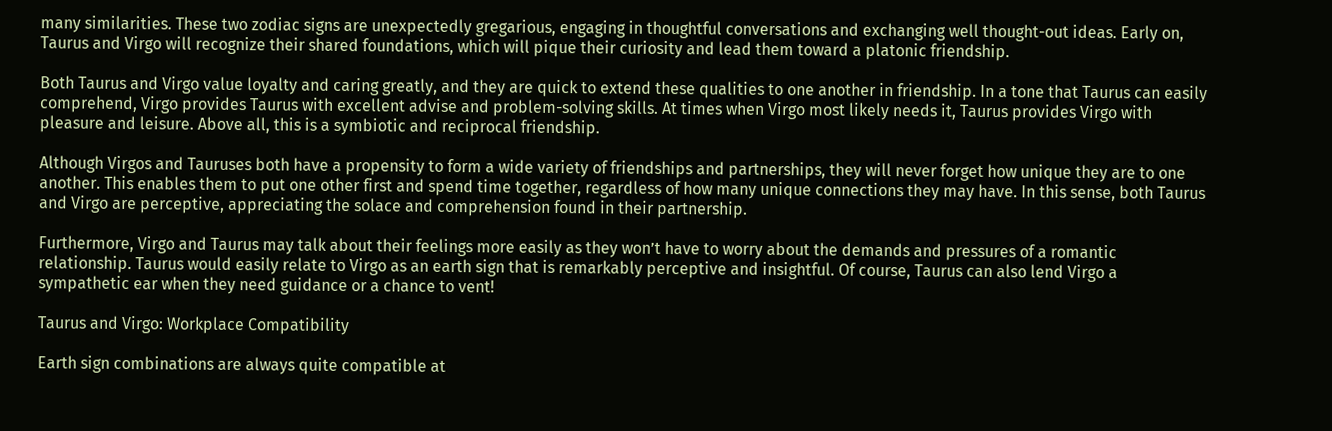many similarities. These two zodiac signs are unexpectedly gregarious, engaging in thoughtful conversations and exchanging well thought-out ideas. Early on, Taurus and Virgo will recognize their shared foundations, which will pique their curiosity and lead them toward a platonic friendship.

Both Taurus and Virgo value loyalty and caring greatly, and they are quick to extend these qualities to one another in friendship. In a tone that Taurus can easily comprehend, Virgo provides Taurus with excellent advise and problem-solving skills. At times when Virgo most likely needs it, Taurus provides Virgo with pleasure and leisure. Above all, this is a symbiotic and reciprocal friendship.

Although Virgos and Tauruses both have a propensity to form a wide variety of friendships and partnerships, they will never forget how unique they are to one another. This enables them to put one other first and spend time together, regardless of how many unique connections they may have. In this sense, both Taurus and Virgo are perceptive, appreciating the solace and comprehension found in their partnership.

Furthermore, Virgo and Taurus may talk about their feelings more easily as they won’t have to worry about the demands and pressures of a romantic relationship. Taurus would easily relate to Virgo as an earth sign that is remarkably perceptive and insightful. Of course, Taurus can also lend Virgo a sympathetic ear when they need guidance or a chance to vent!

Taurus and Virgo: Workplace Compatibility

Earth sign combinations are always quite compatible at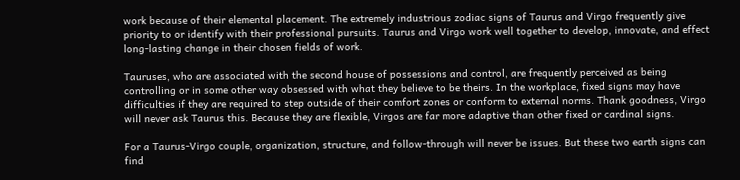work because of their elemental placement. The extremely industrious zodiac signs of Taurus and Virgo frequently give priority to or identify with their professional pursuits. Taurus and Virgo work well together to develop, innovate, and effect long-lasting change in their chosen fields of work.

Tauruses, who are associated with the second house of possessions and control, are frequently perceived as being controlling or in some other way obsessed with what they believe to be theirs. In the workplace, fixed signs may have difficulties if they are required to step outside of their comfort zones or conform to external norms. Thank goodness, Virgo will never ask Taurus this. Because they are flexible, Virgos are far more adaptive than other fixed or cardinal signs.

For a Taurus-Virgo couple, organization, structure, and follow-through will never be issues. But these two earth signs can find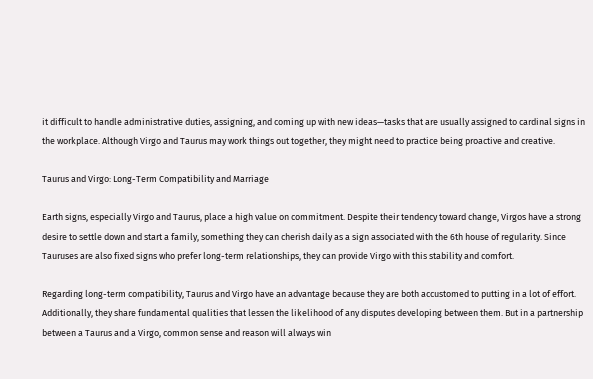it difficult to handle administrative duties, assigning, and coming up with new ideas—tasks that are usually assigned to cardinal signs in the workplace. Although Virgo and Taurus may work things out together, they might need to practice being proactive and creative.

Taurus and Virgo: Long-Term Compatibility and Marriage

Earth signs, especially Virgo and Taurus, place a high value on commitment. Despite their tendency toward change, Virgos have a strong desire to settle down and start a family, something they can cherish daily as a sign associated with the 6th house of regularity. Since Tauruses are also fixed signs who prefer long-term relationships, they can provide Virgo with this stability and comfort.

Regarding long-term compatibility, Taurus and Virgo have an advantage because they are both accustomed to putting in a lot of effort. Additionally, they share fundamental qualities that lessen the likelihood of any disputes developing between them. But in a partnership between a Taurus and a Virgo, common sense and reason will always win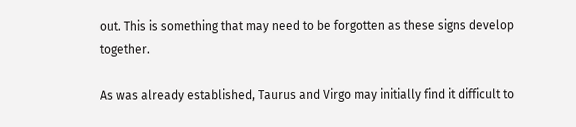out. This is something that may need to be forgotten as these signs develop together.

As was already established, Taurus and Virgo may initially find it difficult to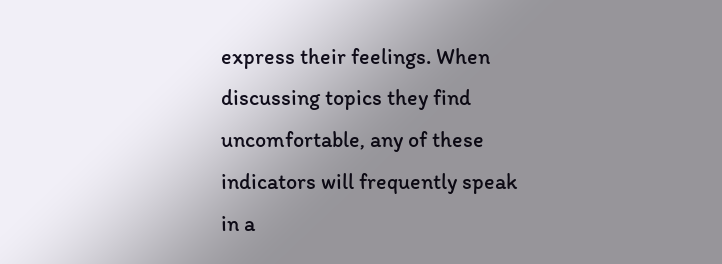express their feelings. When discussing topics they find uncomfortable, any of these indicators will frequently speak in a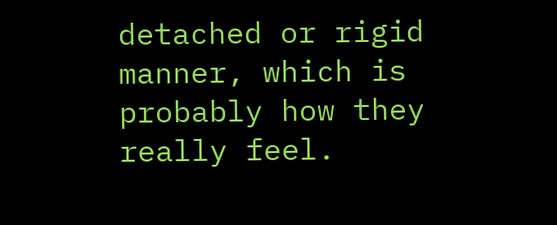detached or rigid manner, which is probably how they really feel.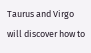Taurus and Virgo will discover how to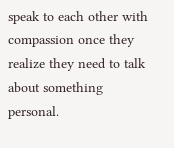speak to each other with compassion once they realize they need to talk about something personal.